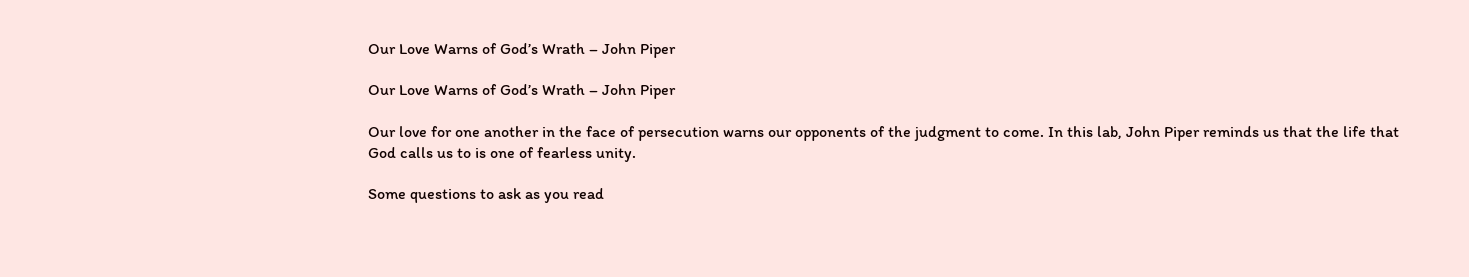Our Love Warns of God’s Wrath – John Piper

Our Love Warns of God’s Wrath – John Piper

Our love for one another in the face of persecution warns our opponents of the judgment to come. In this lab, John Piper reminds us that the life that God calls us to is one of fearless unity.

Some questions to ask as you read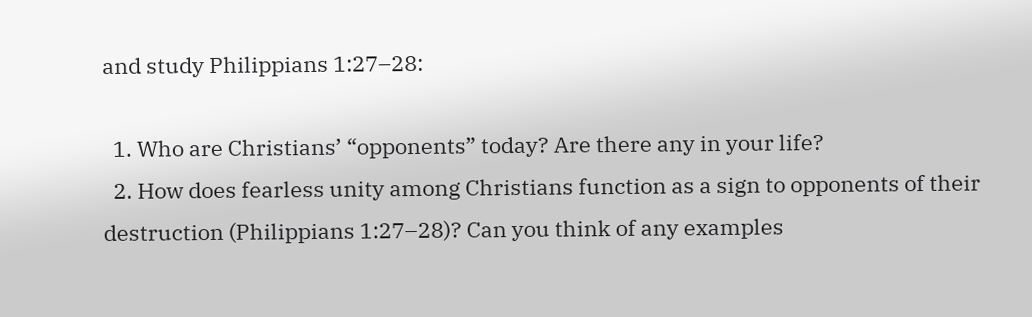and study Philippians 1:27–28:

  1. Who are Christians’ “opponents” today? Are there any in your life?
  2. How does fearless unity among Christians function as a sign to opponents of their destruction (Philippians 1:27–28)? Can you think of any examples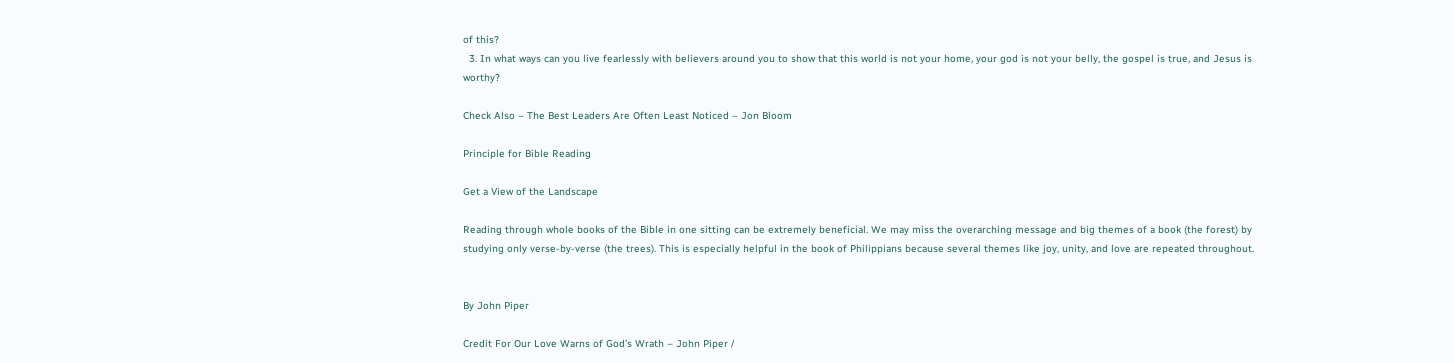of this?
  3. In what ways can you live fearlessly with believers around you to show that this world is not your home, your god is not your belly, the gospel is true, and Jesus is worthy?

Check Also – The Best Leaders Are Often Least Noticed – Jon Bloom

Principle for Bible Reading

Get a View of the Landscape

Reading through whole books of the Bible in one sitting can be extremely beneficial. We may miss the overarching message and big themes of a book (the forest) by studying only verse-by-verse (the trees). This is especially helpful in the book of Philippians because several themes like joy, unity, and love are repeated throughout.


By John Piper

Credit For Our Love Warns of God’s Wrath – John Piper /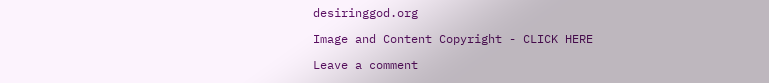desiringgod.org

Image and Content Copyright - CLICK HERE

Leave a comment